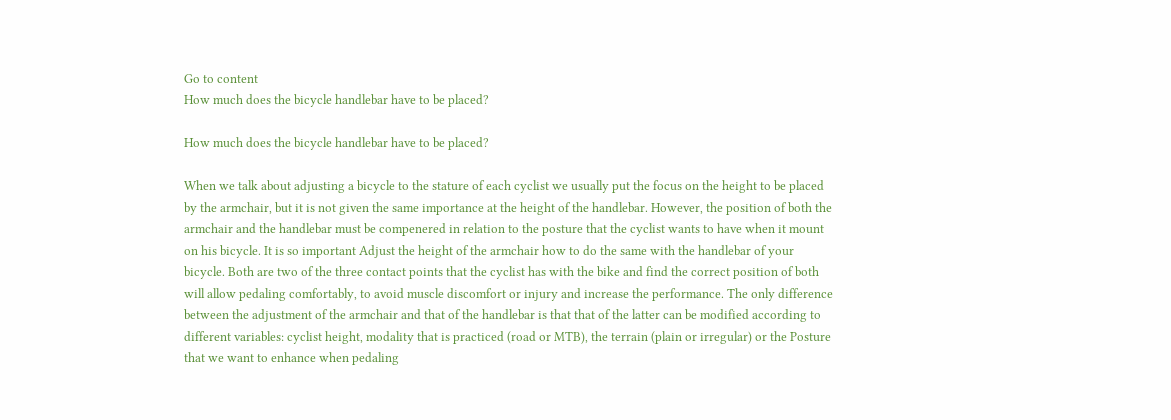Go to content
How much does the bicycle handlebar have to be placed?

How much does the bicycle handlebar have to be placed?

When we talk about adjusting a bicycle to the stature of each cyclist we usually put the focus on the height to be placed by the armchair, but it is not given the same importance at the height of the handlebar. However, the position of both the armchair and the handlebar must be compenered in relation to the posture that the cyclist wants to have when it mount on his bicycle. It is so important Adjust the height of the armchair how to do the same with the handlebar of your bicycle. Both are two of the three contact points that the cyclist has with the bike and find the correct position of both will allow pedaling comfortably, to avoid muscle discomfort or injury and increase the performance. The only difference between the adjustment of the armchair and that of the handlebar is that that of the latter can be modified according to different variables: cyclist height, modality that is practiced (road or MTB), the terrain (plain or irregular) or the Posture that we want to enhance when pedaling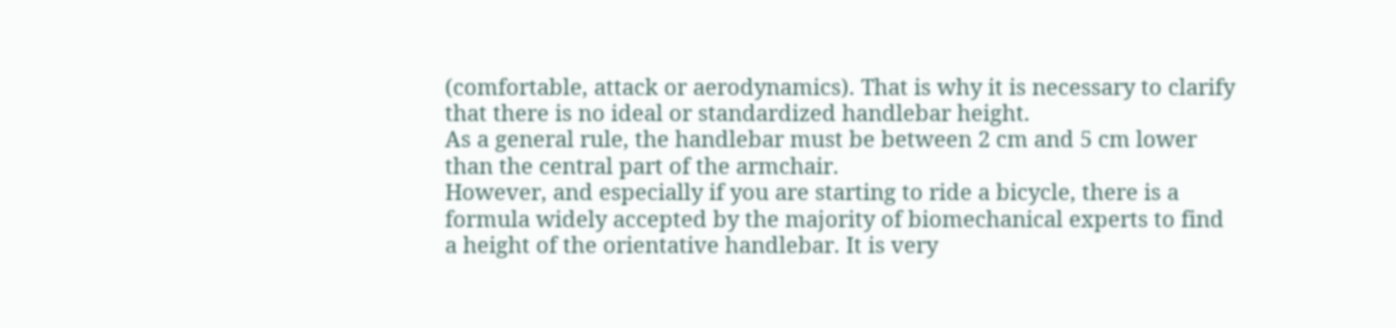(comfortable, attack or aerodynamics). That is why it is necessary to clarify that there is no ideal or standardized handlebar height.
As a general rule, the handlebar must be between 2 cm and 5 cm lower than the central part of the armchair.
However, and especially if you are starting to ride a bicycle, there is a formula widely accepted by the majority of biomechanical experts to find a height of the orientative handlebar. It is very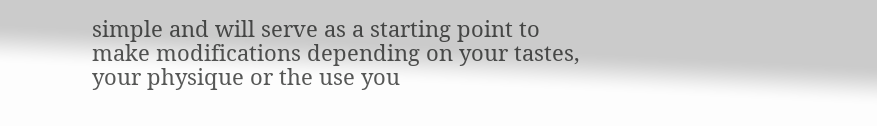simple and will serve as a starting point to make modifications depending on your tastes, your physique or the use you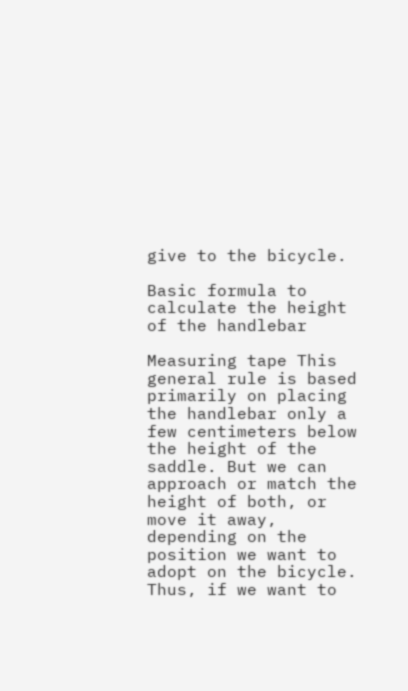give to the bicycle.

Basic formula to calculate the height of the handlebar

Measuring tape This general rule is based primarily on placing the handlebar only a few centimeters below the height of the saddle. But we can approach or match the height of both, or move it away, depending on the position we want to adopt on the bicycle. Thus, if we want to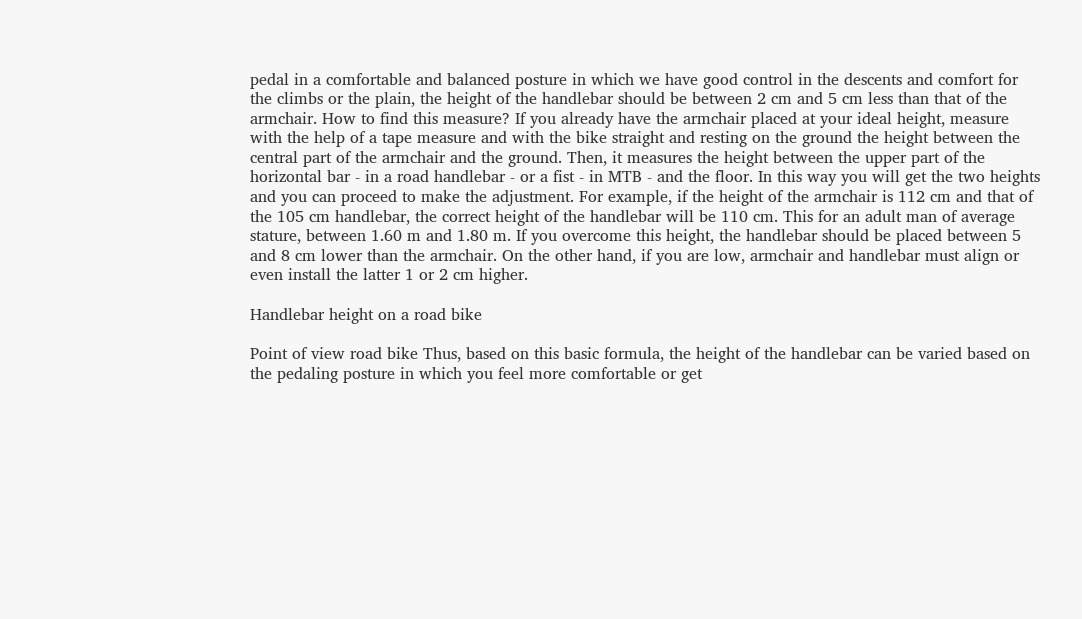pedal in a comfortable and balanced posture in which we have good control in the descents and comfort for the climbs or the plain, the height of the handlebar should be between 2 cm and 5 cm less than that of the armchair. How to find this measure? If you already have the armchair placed at your ideal height, measure with the help of a tape measure and with the bike straight and resting on the ground the height between the central part of the armchair and the ground. Then, it measures the height between the upper part of the horizontal bar - in a road handlebar - or a fist - in MTB - and the floor. In this way you will get the two heights and you can proceed to make the adjustment. For example, if the height of the armchair is 112 cm and that of the 105 cm handlebar, the correct height of the handlebar will be 110 cm. This for an adult man of average stature, between 1.60 m and 1.80 m. If you overcome this height, the handlebar should be placed between 5 and 8 cm lower than the armchair. On the other hand, if you are low, armchair and handlebar must align or even install the latter 1 or 2 cm higher.

Handlebar height on a road bike

Point of view road bike Thus, based on this basic formula, the height of the handlebar can be varied based on the pedaling posture in which you feel more comfortable or get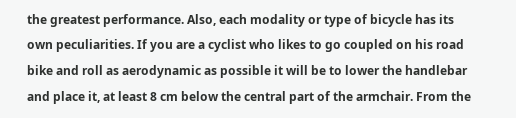the greatest performance. Also, each modality or type of bicycle has its own peculiarities. If you are a cyclist who likes to go coupled on his road bike and roll as aerodynamic as possible it will be to lower the handlebar and place it, at least 8 cm below the central part of the armchair. From the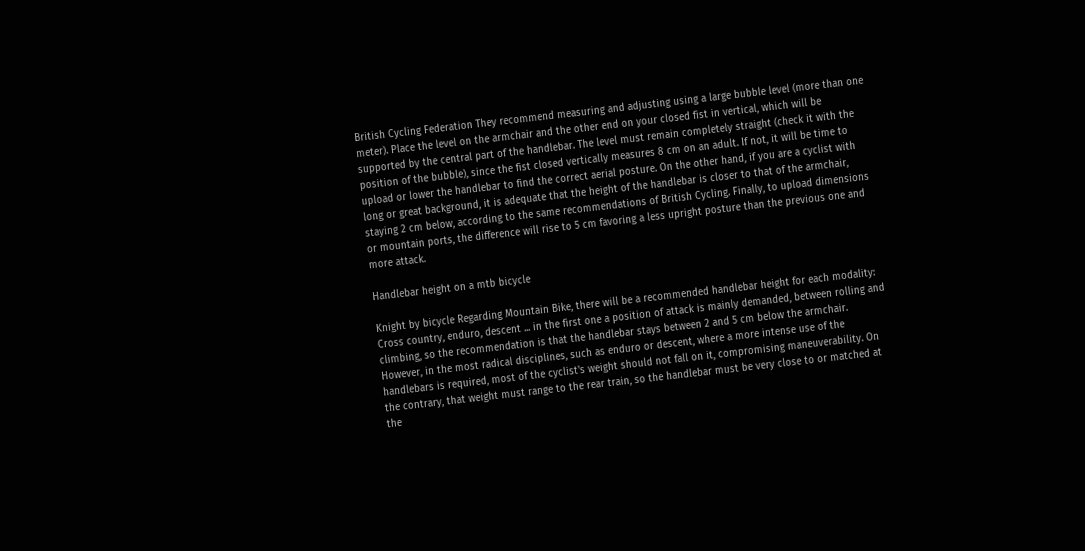British Cycling Federation They recommend measuring and adjusting using a large bubble level (more than one meter). Place the level on the armchair and the other end on your closed fist in vertical, which will be supported by the central part of the handlebar. The level must remain completely straight (check it with the position of the bubble), since the fist closed vertically measures 8 cm on an adult. If not, it will be time to upload or lower the handlebar to find the correct aerial posture. On the other hand, if you are a cyclist with long or great background, it is adequate that the height of the handlebar is closer to that of the armchair, staying 2 cm below, according to the same recommendations of British Cycling. Finally, to upload dimensions or mountain ports, the difference will rise to 5 cm favoring a less upright posture than the previous one and more attack.

Handlebar height on a mtb bicycle

Knight by bicycle Regarding Mountain Bike, there will be a recommended handlebar height for each modality: Cross country, enduro, descent ... in the first one a position of attack is mainly demanded, between rolling and climbing, so the recommendation is that the handlebar stays between 2 and 5 cm below the armchair. However, in the most radical disciplines, such as enduro or descent, where a more intense use of the handlebars is required, most of the cyclist's weight should not fall on it, compromising maneuverability. On the contrary, that weight must range to the rear train, so the handlebar must be very close to or matched at the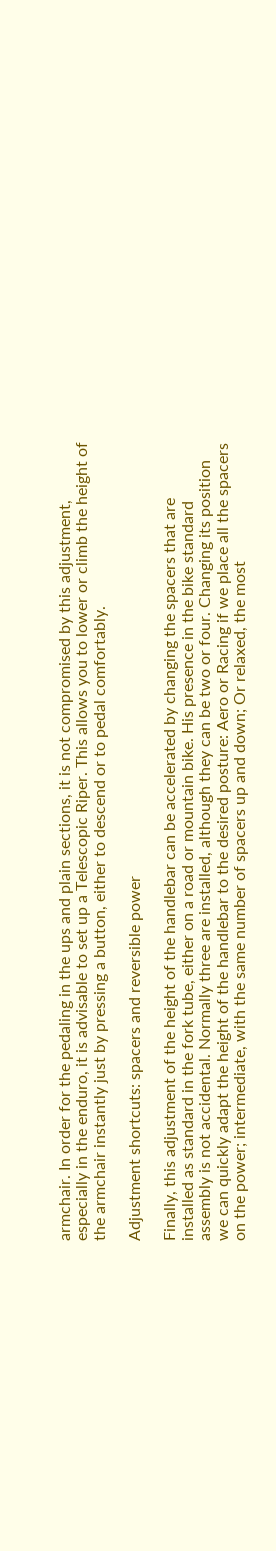armchair. In order for the pedaling in the ups and plain sections, it is not compromised by this adjustment, especially in the enduro, it is advisable to set up a Telescopic Riper. This allows you to lower or climb the height of the armchair instantly just by pressing a button, either to descend or to pedal comfortably.

Adjustment shortcuts: spacers and reversible power

Finally, this adjustment of the height of the handlebar can be accelerated by changing the spacers that are installed as standard in the fork tube, either on a road or mountain bike. His presence in the bike standard assembly is not accidental. Normally three are installed, although they can be two or four. Changing its position we can quickly adapt the height of the handlebar to the desired posture: Aero or Racing if we place all the spacers on the power; intermediate, with the same number of spacers up and down; Or relaxed, the most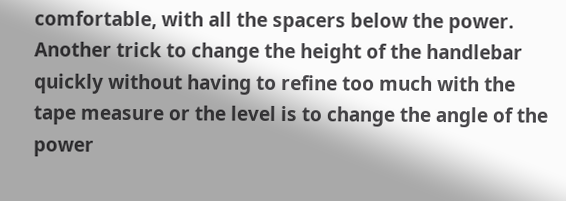comfortable, with all the spacers below the power. Another trick to change the height of the handlebar quickly without having to refine too much with the tape measure or the level is to change the angle of the power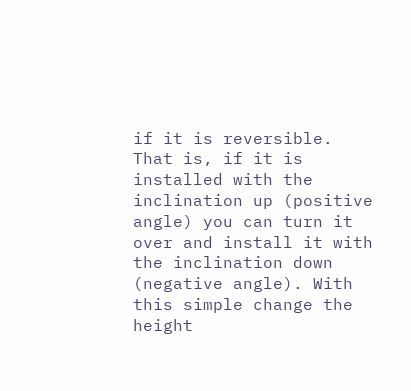if it is reversible. That is, if it is installed with the inclination up (positive angle) you can turn it over and install it with the inclination down (negative angle). With this simple change the height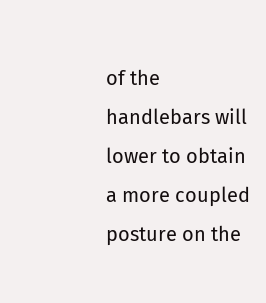of the handlebars will lower to obtain a more coupled posture on the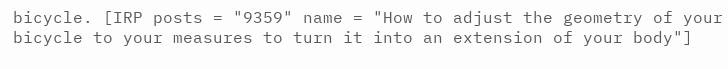bicycle. [IRP posts = "9359" name = "How to adjust the geometry of your bicycle to your measures to turn it into an extension of your body"]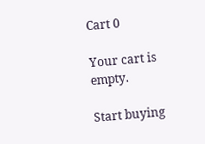Cart 0

Your cart is empty.

Start buying